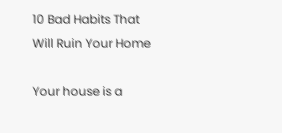10 Bad Habits That Will Ruin Your Home

Your house is a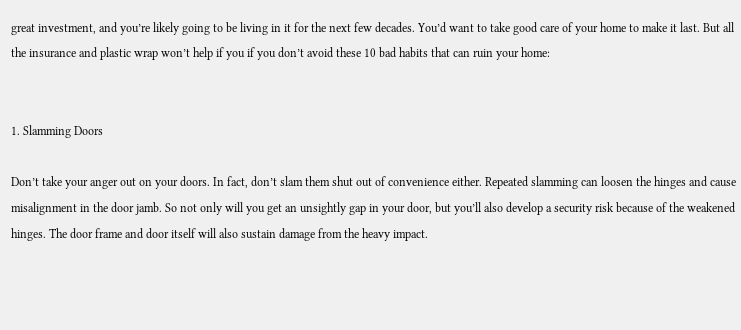great investment, and you’re likely going to be living in it for the next few decades. You’d want to take good care of your home to make it last. But all the insurance and plastic wrap won’t help if you if you don’t avoid these 10 bad habits that can ruin your home:


1. Slamming Doors

Don’t take your anger out on your doors. In fact, don’t slam them shut out of convenience either. Repeated slamming can loosen the hinges and cause misalignment in the door jamb. So not only will you get an unsightly gap in your door, but you’ll also develop a security risk because of the weakened hinges. The door frame and door itself will also sustain damage from the heavy impact.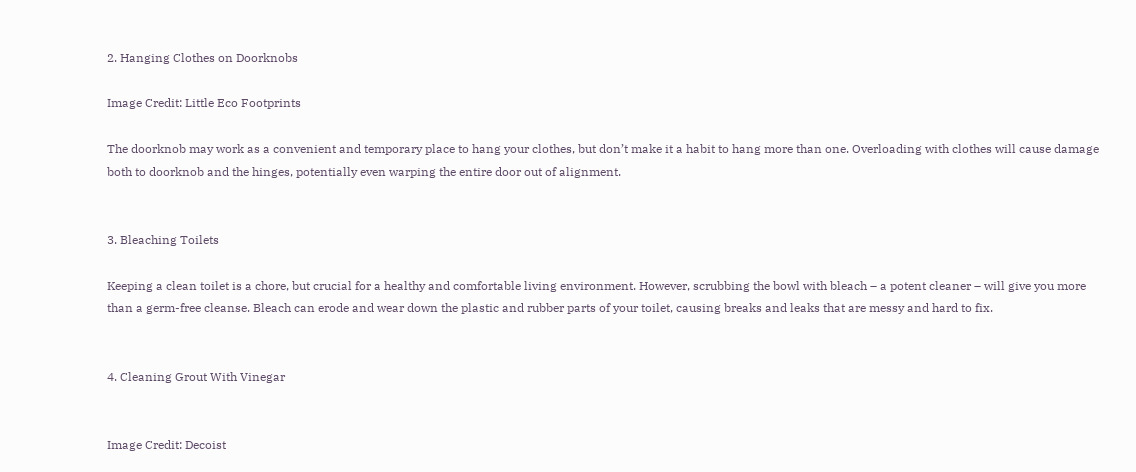2. Hanging Clothes on Doorknobs

Image Credit: Little Eco Footprints

The doorknob may work as a convenient and temporary place to hang your clothes, but don’t make it a habit to hang more than one. Overloading with clothes will cause damage both to doorknob and the hinges, potentially even warping the entire door out of alignment.


3. Bleaching Toilets

Keeping a clean toilet is a chore, but crucial for a healthy and comfortable living environment. However, scrubbing the bowl with bleach – a potent cleaner – will give you more than a germ-free cleanse. Bleach can erode and wear down the plastic and rubber parts of your toilet, causing breaks and leaks that are messy and hard to fix.


4. Cleaning Grout With Vinegar


Image Credit: Decoist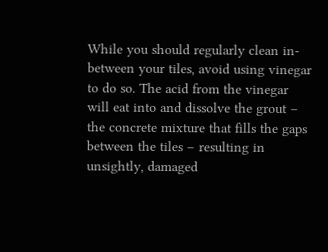While you should regularly clean in-between your tiles, avoid using vinegar to do so. The acid from the vinegar will eat into and dissolve the grout – the concrete mixture that fills the gaps between the tiles – resulting in unsightly, damaged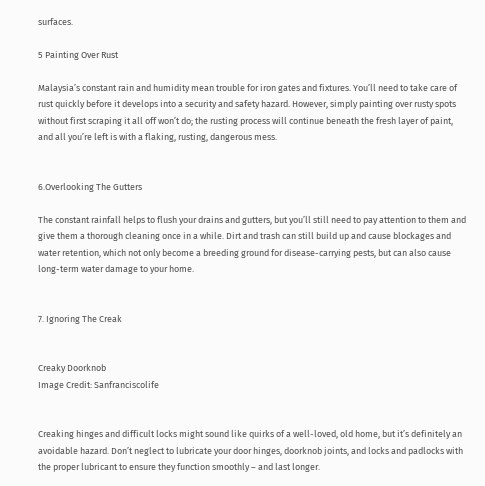surfaces.

5 Painting Over Rust

Malaysia’s constant rain and humidity mean trouble for iron gates and fixtures. You’ll need to take care of rust quickly before it develops into a security and safety hazard. However, simply painting over rusty spots without first scraping it all off won’t do; the rusting process will continue beneath the fresh layer of paint, and all you’re left is with a flaking, rusting, dangerous mess.


6.Overlooking The Gutters

The constant rainfall helps to flush your drains and gutters, but you’ll still need to pay attention to them and give them a thorough cleaning once in a while. Dirt and trash can still build up and cause blockages and water retention, which not only become a breeding ground for disease-carrying pests, but can also cause long-term water damage to your home.


7. Ignoring The Creak


Creaky Doorknob
Image Credit: Sanfranciscolife


Creaking hinges and difficult locks might sound like quirks of a well-loved, old home, but it’s definitely an avoidable hazard. Don’t neglect to lubricate your door hinges, doorknob joints, and locks and padlocks with the proper lubricant to ensure they function smoothly – and last longer.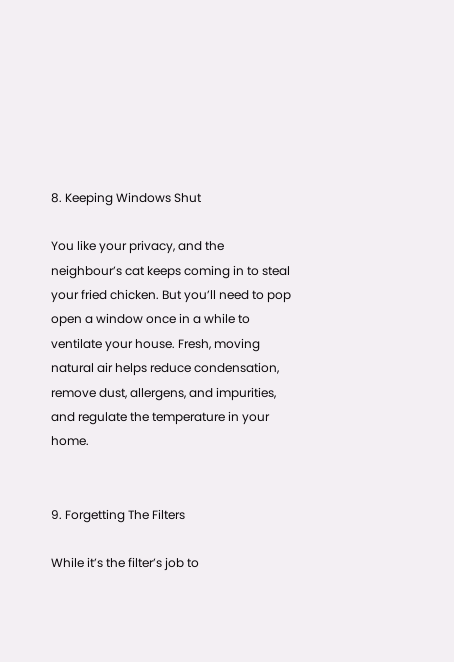8. Keeping Windows Shut

You like your privacy, and the neighbour’s cat keeps coming in to steal your fried chicken. But you’ll need to pop open a window once in a while to ventilate your house. Fresh, moving natural air helps reduce condensation, remove dust, allergens, and impurities, and regulate the temperature in your home.


9. Forgetting The Filters

While it’s the filter’s job to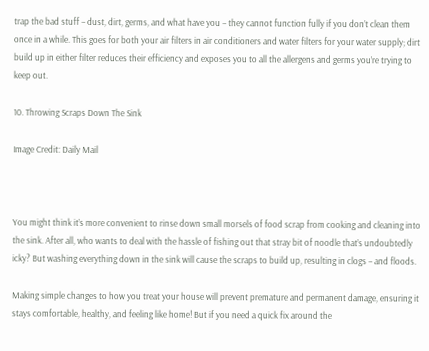trap the bad stuff – dust, dirt, germs, and what have you – they cannot function fully if you don’t clean them once in a while. This goes for both your air filters in air conditioners and water filters for your water supply; dirt build up in either filter reduces their efficiency and exposes you to all the allergens and germs you’re trying to keep out.

10. Throwing Scraps Down The Sink

Image Credit: Daily Mail



You might think it’s more convenient to rinse down small morsels of food scrap from cooking and cleaning into the sink. After all, who wants to deal with the hassle of fishing out that stray bit of noodle that’s undoubtedly icky? But washing everything down in the sink will cause the scraps to build up, resulting in clogs – and floods.

Making simple changes to how you treat your house will prevent premature and permanent damage, ensuring it stays comfortable, healthy, and feeling like home! But if you need a quick fix around the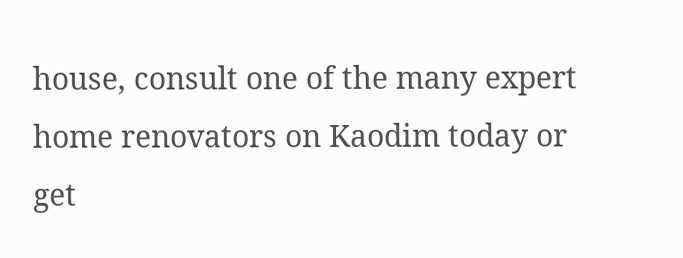house, consult one of the many expert home renovators on Kaodim today or get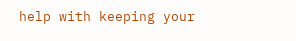help with keeping your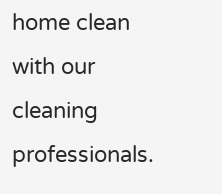home clean with our cleaning professionals.